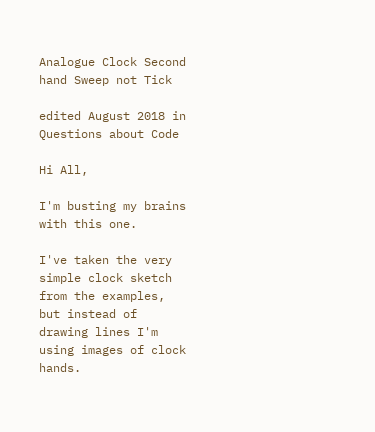Analogue Clock Second hand Sweep not Tick

edited August 2018 in Questions about Code

Hi All,

I'm busting my brains with this one.

I've taken the very simple clock sketch from the examples, but instead of drawing lines I'm using images of clock hands.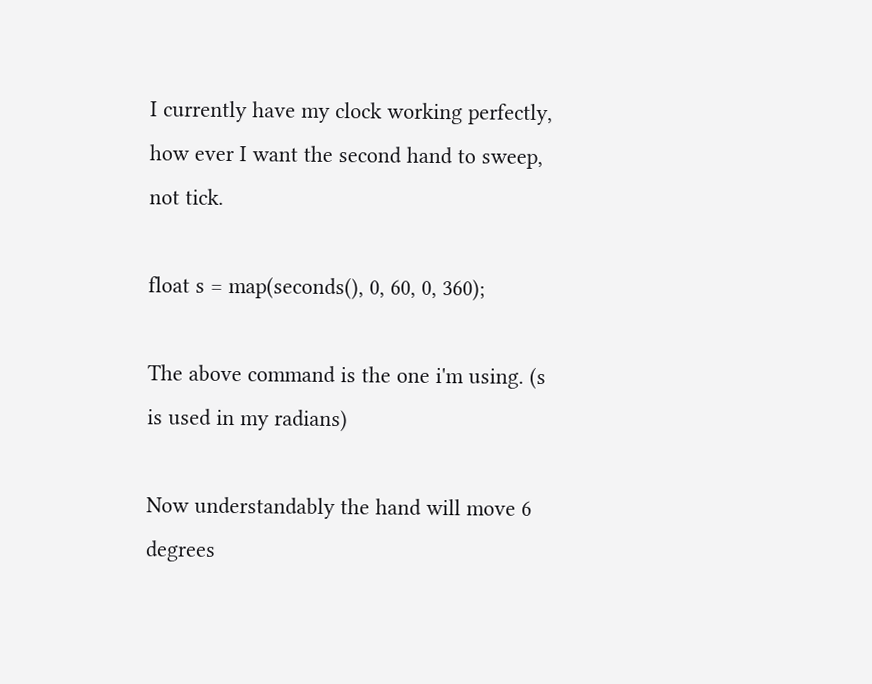I currently have my clock working perfectly, how ever I want the second hand to sweep, not tick.

float s = map(seconds(), 0, 60, 0, 360);

The above command is the one i'm using. (s is used in my radians)

Now understandably the hand will move 6 degrees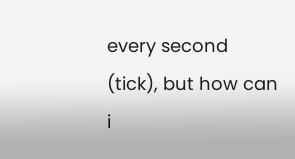every second (tick), but how can i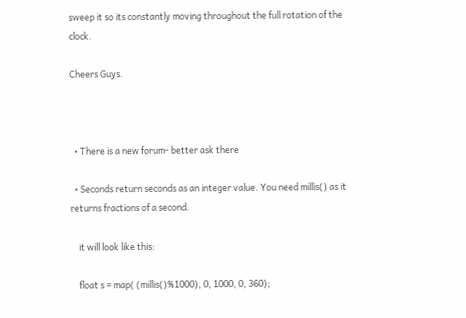sweep it so its constantly moving throughout the full rotation of the clock.

Cheers Guys.



  • There is a new forum- better ask there

  • Seconds return seconds as an integer value. You need millis() as it returns fractions of a second.

    it will look like this:

    float s = map( (millis()%1000), 0, 1000, 0, 360);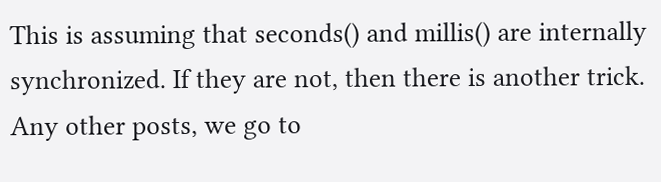This is assuming that seconds() and millis() are internally synchronized. If they are not, then there is another trick. Any other posts, we go to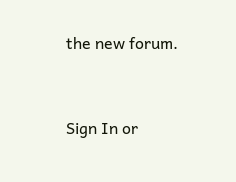the new forum.


Sign In or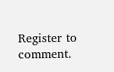Register to comment.